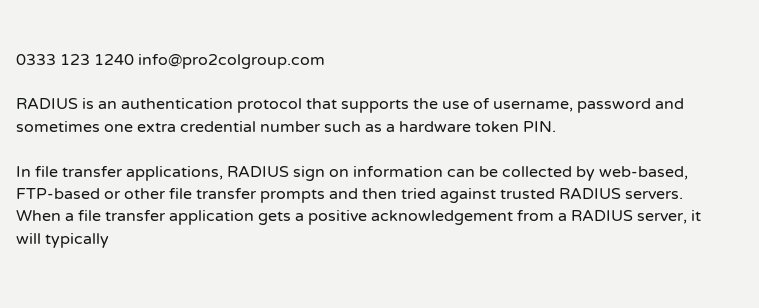0333 123 1240 info@pro2colgroup.com

RADIUS is an authentication protocol that supports the use of username, password and sometimes one extra credential number such as a hardware token PIN.

In file transfer applications, RADIUS sign on information can be collected by web-based, FTP-based or other file transfer prompts and then tried against trusted RADIUS servers.  When a file transfer application gets a positive acknowledgement from a RADIUS server, it will typically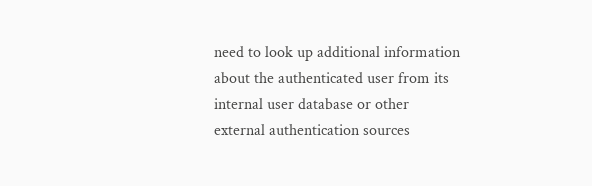need to look up additional information about the authenticated user from its internal user database or other external authentication sources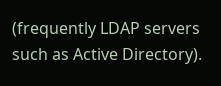(frequently LDAP servers such as Active Directory).